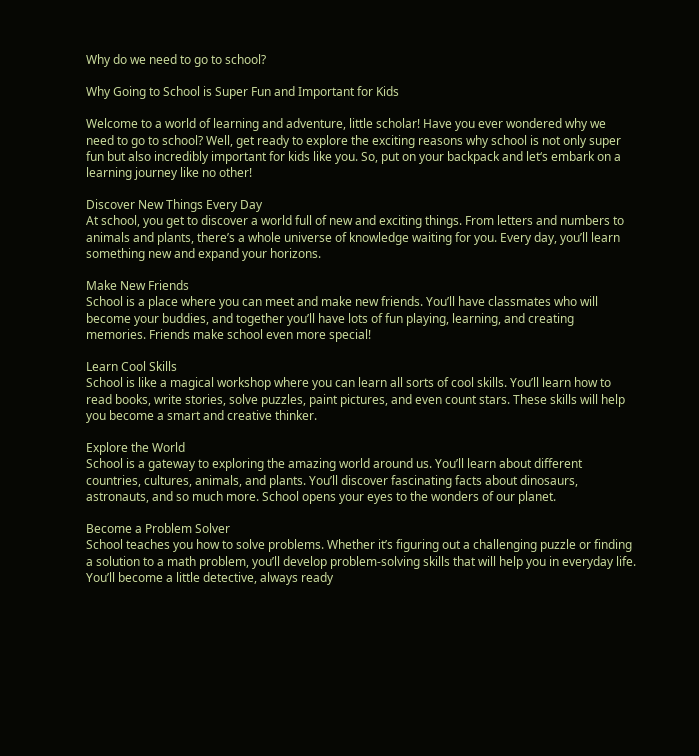Why do we need to go to school?

Why Going to School is Super Fun and Important for Kids

Welcome to a world of learning and adventure, little scholar! Have you ever wondered why we need to go to school? Well, get ready to explore the exciting reasons why school is not only super fun but also incredibly important for kids like you. So, put on your backpack and let‘s embark on a learning journey like no other!

Discover New Things Every Day
At school, you get to discover a world full of new and exciting things. From letters and numbers to animals and plants, there’s a whole universe of knowledge waiting for you. Every day, you’ll learn something new and expand your horizons.

Make New Friends
School is a place where you can meet and make new friends. You’ll have classmates who will become your buddies, and together you’ll have lots of fun playing, learning, and creating memories. Friends make school even more special!

Learn Cool Skills
School is like a magical workshop where you can learn all sorts of cool skills. You’ll learn how to read books, write stories, solve puzzles, paint pictures, and even count stars. These skills will help you become a smart and creative thinker.

Explore the World
School is a gateway to exploring the amazing world around us. You’ll learn about different countries, cultures, animals, and plants. You’ll discover fascinating facts about dinosaurs, astronauts, and so much more. School opens your eyes to the wonders of our planet.

Become a Problem Solver
School teaches you how to solve problems. Whether it’s figuring out a challenging puzzle or finding a solution to a math problem, you’ll develop problem-solving skills that will help you in everyday life. You’ll become a little detective, always ready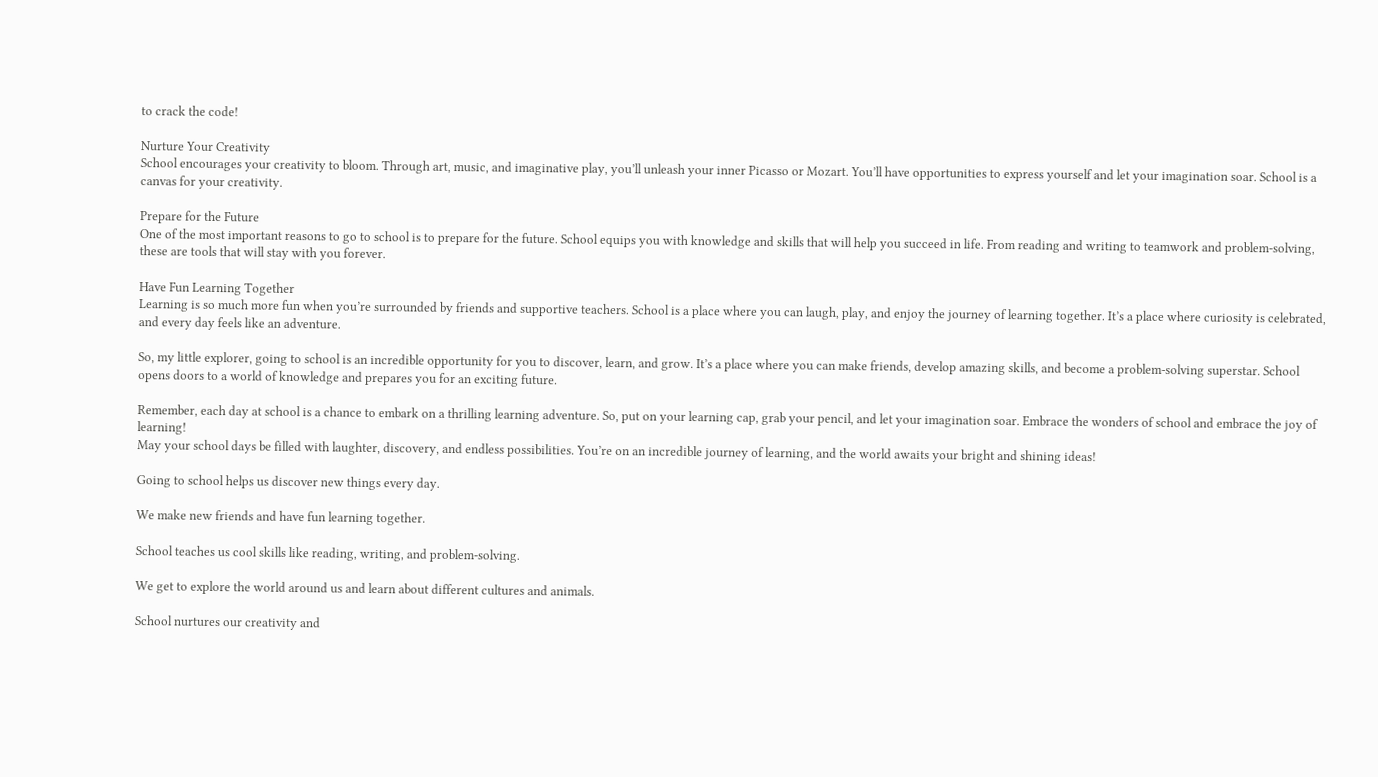to crack the code!

Nurture Your Creativity
School encourages your creativity to bloom. Through art, music, and imaginative play, you’ll unleash your inner Picasso or Mozart. You’ll have opportunities to express yourself and let your imagination soar. School is a canvas for your creativity.

Prepare for the Future
One of the most important reasons to go to school is to prepare for the future. School equips you with knowledge and skills that will help you succeed in life. From reading and writing to teamwork and problem-solving, these are tools that will stay with you forever.

Have Fun Learning Together
Learning is so much more fun when you’re surrounded by friends and supportive teachers. School is a place where you can laugh, play, and enjoy the journey of learning together. It’s a place where curiosity is celebrated, and every day feels like an adventure.

So, my little explorer, going to school is an incredible opportunity for you to discover, learn, and grow. It’s a place where you can make friends, develop amazing skills, and become a problem-solving superstar. School opens doors to a world of knowledge and prepares you for an exciting future.

Remember, each day at school is a chance to embark on a thrilling learning adventure. So, put on your learning cap, grab your pencil, and let your imagination soar. Embrace the wonders of school and embrace the joy of learning!
May your school days be filled with laughter, discovery, and endless possibilities. You’re on an incredible journey of learning, and the world awaits your bright and shining ideas!

Going to school helps us discover new things every day.

We make new friends and have fun learning together.

School teaches us cool skills like reading, writing, and problem-solving.

We get to explore the world around us and learn about different cultures and animals.

School nurtures our creativity and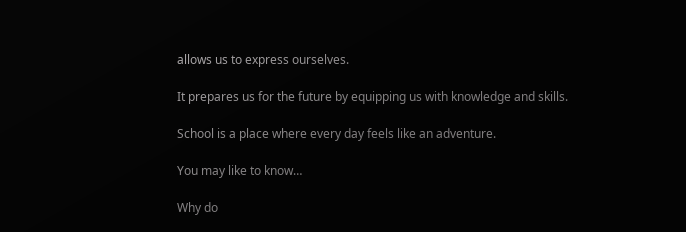allows us to express ourselves.

It prepares us for the future by equipping us with knowledge and skills.

School is a place where every day feels like an adventure.

You may like to know…

Why do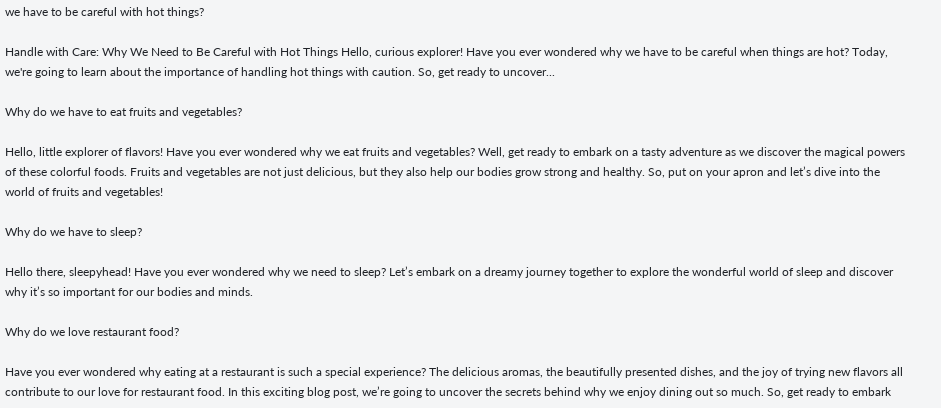we have to be careful with hot things?

Handle with Care: Why We Need to Be Careful with Hot Things Hello, curious explorer! Have you ever wondered why we have to be careful when things are hot? Today, we're going to learn about the importance of handling hot things with caution. So, get ready to uncover...

Why do we have to eat fruits and vegetables?

Hello, little explorer of flavors! Have you ever wondered why we eat fruits and vegetables? Well, get ready to embark on a tasty adventure as we discover the magical powers of these colorful foods. Fruits and vegetables are not just delicious, but they also help our bodies grow strong and healthy. So, put on your apron and let’s dive into the world of fruits and vegetables!

Why do we have to sleep?

Hello there, sleepyhead! Have you ever wondered why we need to sleep? Let’s embark on a dreamy journey together to explore the wonderful world of sleep and discover why it’s so important for our bodies and minds.

Why do we love restaurant food?

Have you ever wondered why eating at a restaurant is such a special experience? The delicious aromas, the beautifully presented dishes, and the joy of trying new flavors all contribute to our love for restaurant food. In this exciting blog post, we’re going to uncover the secrets behind why we enjoy dining out so much. So, get ready to embark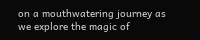on a mouthwatering journey as we explore the magic of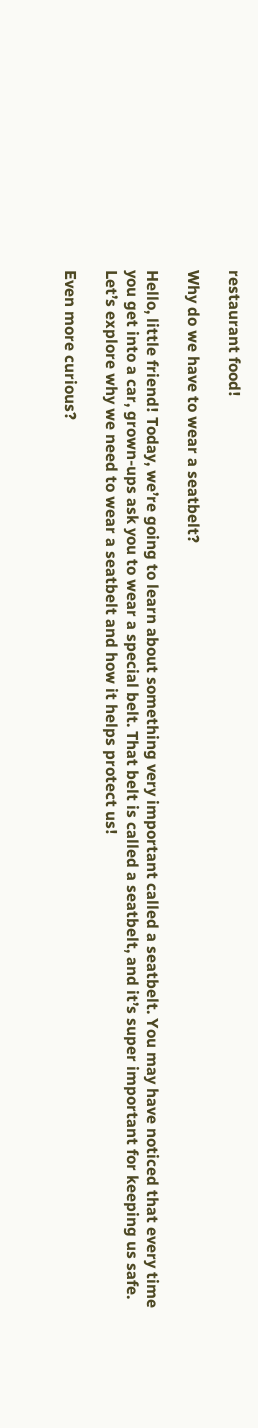restaurant food!

Why do we have to wear a seatbelt?

Hello, little friend! Today, we’re going to learn about something very important called a seatbelt. You may have noticed that every time you get into a car, grown-ups ask you to wear a special belt. That belt is called a seatbelt, and it’s super important for keeping us safe. Let’s explore why we need to wear a seatbelt and how it helps protect us!

Even more curious?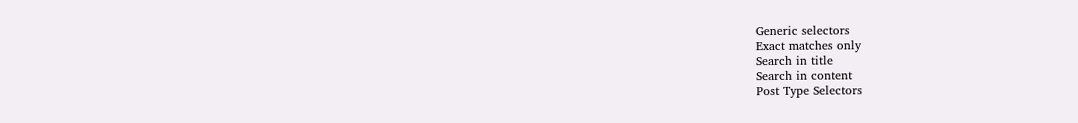Generic selectors
Exact matches only
Search in title
Search in content
Post Type Selectors